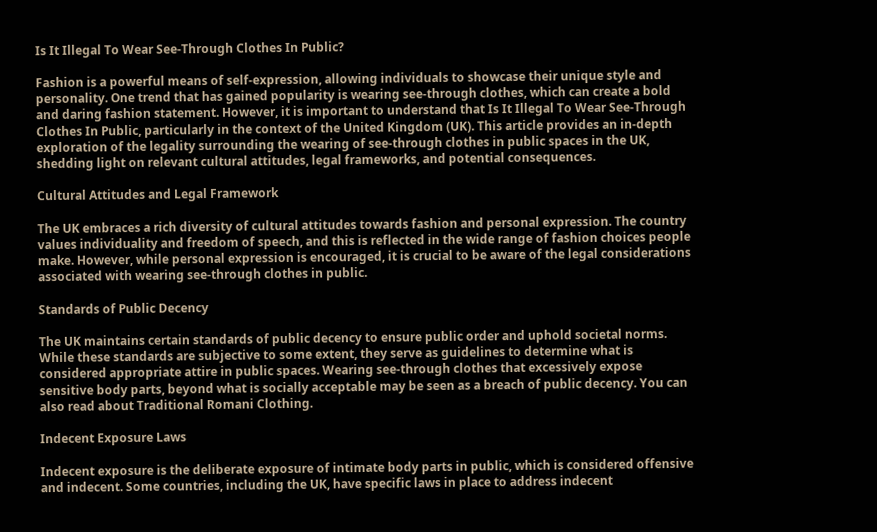Is It Illegal To Wear See-Through Clothes In Public?

Fashion is a powerful means of self-expression, allowing individuals to showcase their unique style and personality. One trend that has gained popularity is wearing see-through clothes, which can create a bold and daring fashion statement. However, it is important to understand that Is It Illegal To Wear See-Through Clothes In Public, particularly in the context of the United Kingdom (UK). This article provides an in-depth exploration of the legality surrounding the wearing of see-through clothes in public spaces in the UK, shedding light on relevant cultural attitudes, legal frameworks, and potential consequences.

Cultural Attitudes and Legal Framework

The UK embraces a rich diversity of cultural attitudes towards fashion and personal expression. The country values individuality and freedom of speech, and this is reflected in the wide range of fashion choices people make. However, while personal expression is encouraged, it is crucial to be aware of the legal considerations associated with wearing see-through clothes in public.

Standards of Public Decency

The UK maintains certain standards of public decency to ensure public order and uphold societal norms. While these standards are subjective to some extent, they serve as guidelines to determine what is considered appropriate attire in public spaces. Wearing see-through clothes that excessively expose sensitive body parts, beyond what is socially acceptable may be seen as a breach of public decency. You can also read about Traditional Romani Clothing.

Indecent Exposure Laws

Indecent exposure is the deliberate exposure of intimate body parts in public, which is considered offensive and indecent. Some countries, including the UK, have specific laws in place to address indecent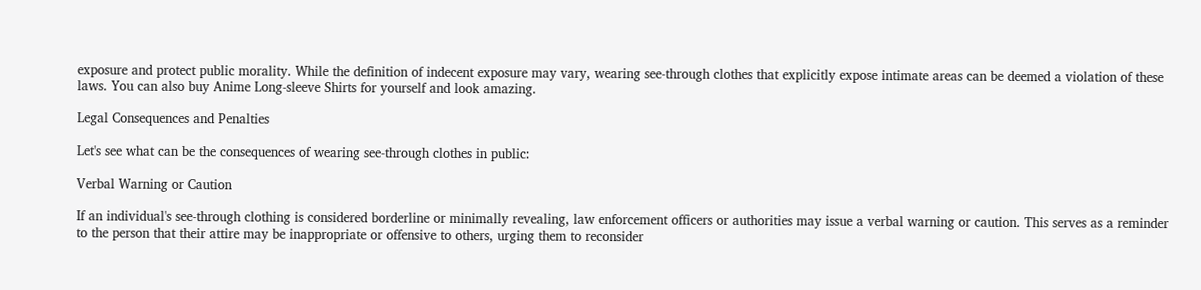exposure and protect public morality. While the definition of indecent exposure may vary, wearing see-through clothes that explicitly expose intimate areas can be deemed a violation of these laws. You can also buy Anime Long-sleeve Shirts for yourself and look amazing.

Legal Consequences and Penalties

Let's see what can be the consequences of wearing see-through clothes in public:

Verbal Warning or Caution

If an individual's see-through clothing is considered borderline or minimally revealing, law enforcement officers or authorities may issue a verbal warning or caution. This serves as a reminder to the person that their attire may be inappropriate or offensive to others, urging them to reconsider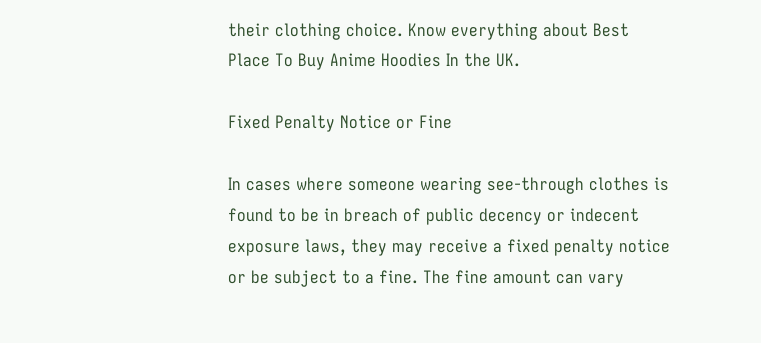their clothing choice. Know everything about Best Place To Buy Anime Hoodies In the UK.

Fixed Penalty Notice or Fine

In cases where someone wearing see-through clothes is found to be in breach of public decency or indecent exposure laws, they may receive a fixed penalty notice or be subject to a fine. The fine amount can vary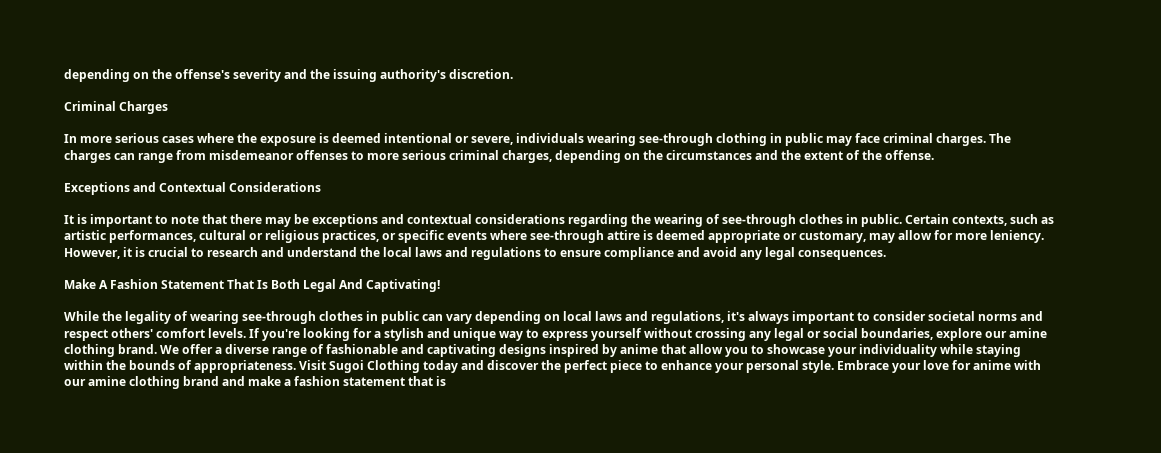depending on the offense's severity and the issuing authority's discretion.

Criminal Charges

In more serious cases where the exposure is deemed intentional or severe, individuals wearing see-through clothing in public may face criminal charges. The charges can range from misdemeanor offenses to more serious criminal charges, depending on the circumstances and the extent of the offense.

Exceptions and Contextual Considerations

It is important to note that there may be exceptions and contextual considerations regarding the wearing of see-through clothes in public. Certain contexts, such as artistic performances, cultural or religious practices, or specific events where see-through attire is deemed appropriate or customary, may allow for more leniency. However, it is crucial to research and understand the local laws and regulations to ensure compliance and avoid any legal consequences.

Make A Fashion Statement That Is Both Legal And Captivating!

While the legality of wearing see-through clothes in public can vary depending on local laws and regulations, it's always important to consider societal norms and respect others' comfort levels. If you're looking for a stylish and unique way to express yourself without crossing any legal or social boundaries, explore our amine clothing brand. We offer a diverse range of fashionable and captivating designs inspired by anime that allow you to showcase your individuality while staying within the bounds of appropriateness. Visit Sugoi Clothing today and discover the perfect piece to enhance your personal style. Embrace your love for anime with our amine clothing brand and make a fashion statement that is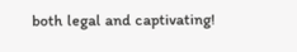both legal and captivating!